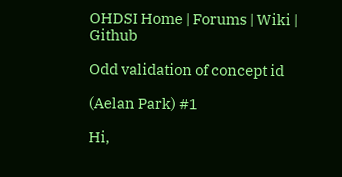OHDSI Home | Forums | Wiki | Github

Odd validation of concept id

(Aelan Park) #1

Hi,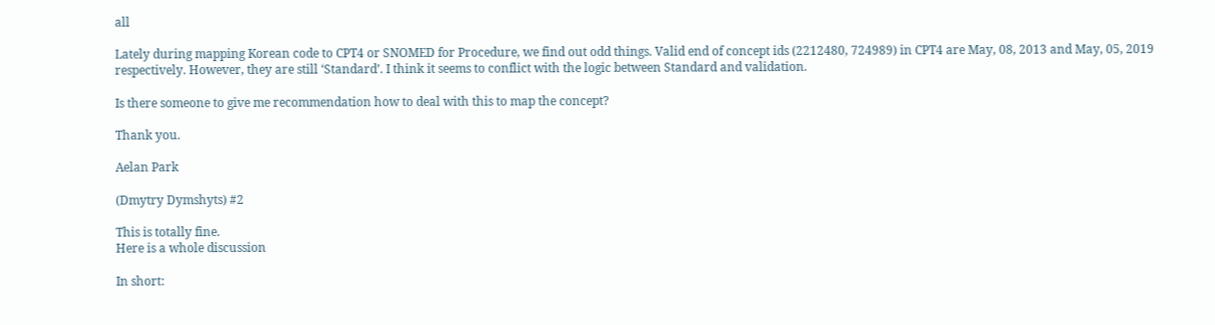all

Lately during mapping Korean code to CPT4 or SNOMED for Procedure, we find out odd things. Valid end of concept ids (2212480, 724989) in CPT4 are May, 08, 2013 and May, 05, 2019 respectively. However, they are still ‘Standard’. I think it seems to conflict with the logic between Standard and validation.

Is there someone to give me recommendation how to deal with this to map the concept?

Thank you.

Aelan Park

(Dmytry Dymshyts) #2

This is totally fine.
Here is a whole discussion

In short: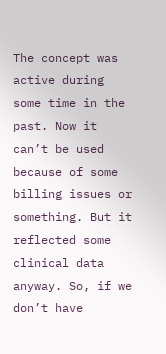The concept was active during some time in the past. Now it can’t be used because of some billing issues or something. But it reflected some clinical data anyway. So, if we don’t have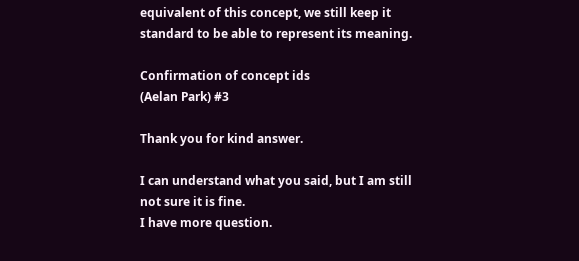equivalent of this concept, we still keep it standard to be able to represent its meaning.

Confirmation of concept ids
(Aelan Park) #3

Thank you for kind answer.

I can understand what you said, but I am still not sure it is fine.
I have more question.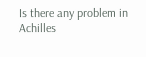Is there any problem in Achilles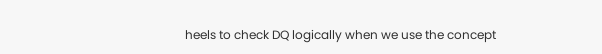heels to check DQ logically when we use the concept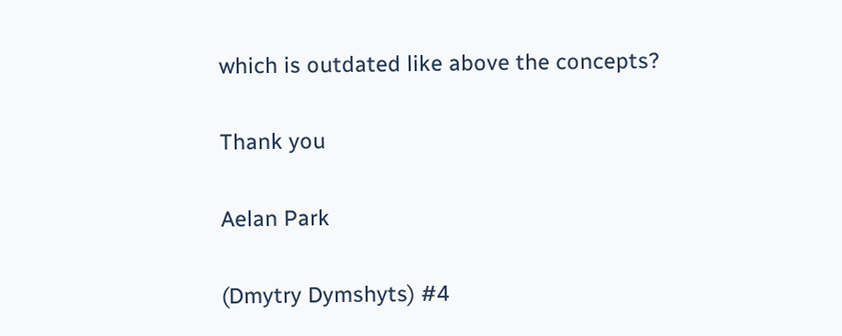which is outdated like above the concepts?

Thank you

Aelan Park

(Dmytry Dymshyts) #4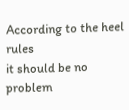According to the heel rules
it should be no problem